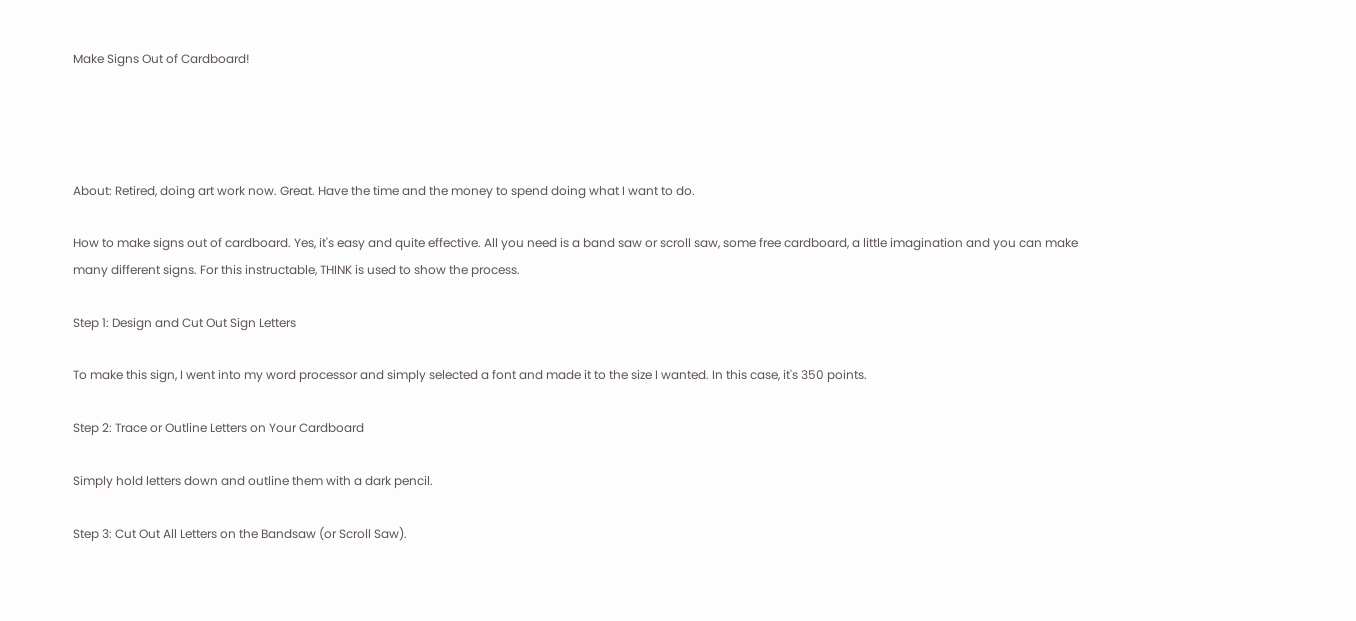Make Signs Out of Cardboard!




About: Retired, doing art work now. Great. Have the time and the money to spend doing what I want to do.

How to make signs out of cardboard. Yes, it's easy and quite effective. All you need is a band saw or scroll saw, some free cardboard, a little imagination and you can make many different signs. For this instructable, THINK is used to show the process.

Step 1: Design and Cut Out Sign Letters

To make this sign, I went into my word processor and simply selected a font and made it to the size I wanted. In this case, it's 350 points.

Step 2: Trace or Outline Letters on Your Cardboard

Simply hold letters down and outline them with a dark pencil.

Step 3: Cut Out All Letters on the Bandsaw (or Scroll Saw).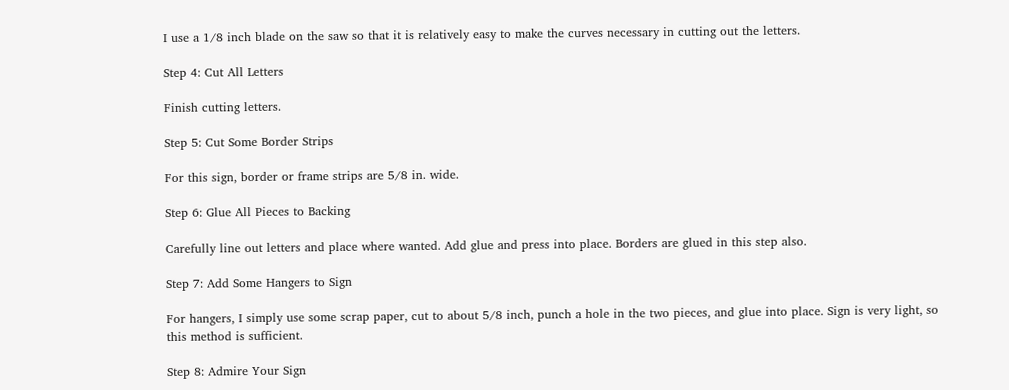I use a 1/8 inch blade on the saw so that it is relatively easy to make the curves necessary in cutting out the letters.

Step 4: Cut All Letters

Finish cutting letters.

Step 5: Cut Some Border Strips

For this sign, border or frame strips are 5/8 in. wide.

Step 6: Glue All Pieces to Backing

Carefully line out letters and place where wanted. Add glue and press into place. Borders are glued in this step also.

Step 7: Add Some Hangers to Sign

For hangers, I simply use some scrap paper, cut to about 5/8 inch, punch a hole in the two pieces, and glue into place. Sign is very light, so this method is sufficient.

Step 8: Admire Your Sign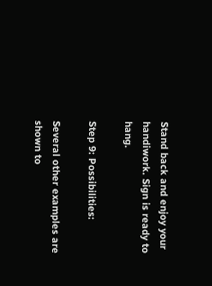Stand back and enjoy your handiwork. Sign is ready to hang.

Step 9: Possibilities:

Several other examples are shown to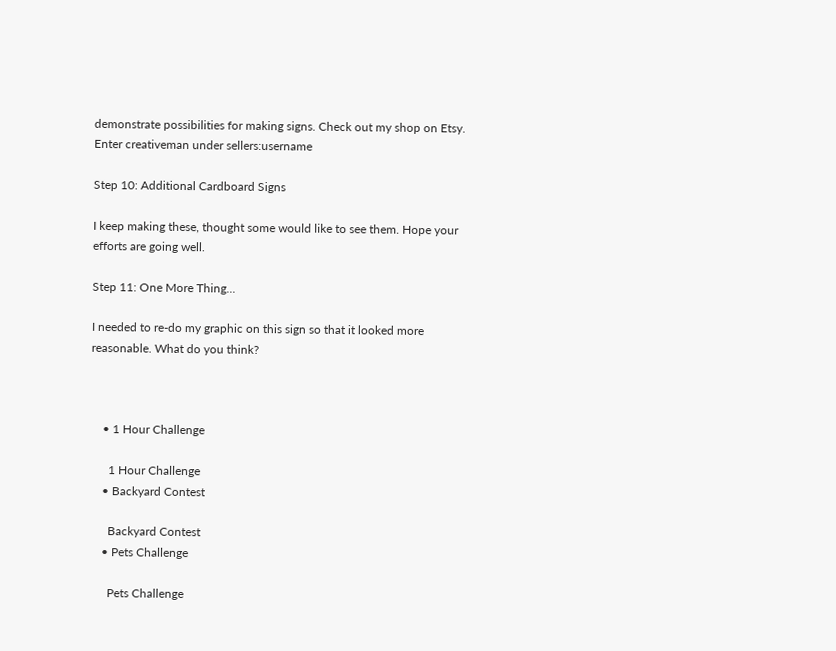demonstrate possibilities for making signs. Check out my shop on Etsy. Enter creativeman under sellers:username

Step 10: Additional Cardboard Signs

I keep making these, thought some would like to see them. Hope your efforts are going well.

Step 11: One More Thing...

I needed to re-do my graphic on this sign so that it looked more reasonable. What do you think?



    • 1 Hour Challenge

      1 Hour Challenge
    • Backyard Contest

      Backyard Contest
    • Pets Challenge

      Pets Challenge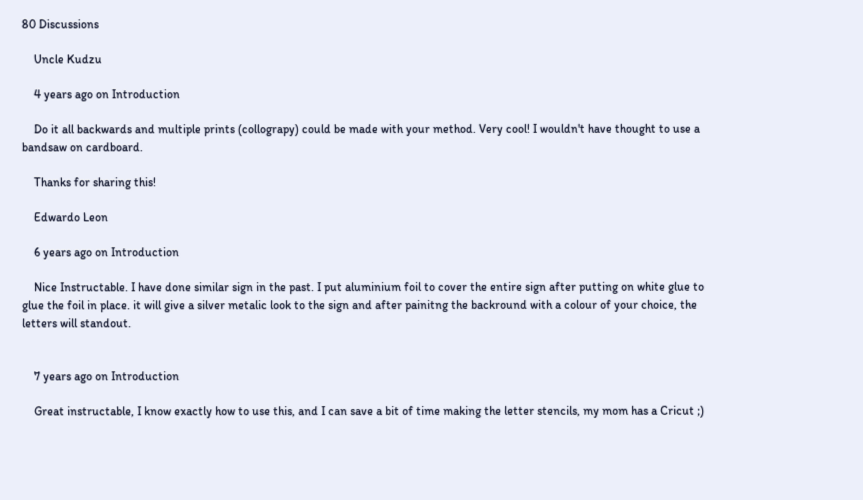80 Discussions

    Uncle Kudzu

    4 years ago on Introduction

    Do it all backwards and multiple prints (collograpy) could be made with your method. Very cool! I wouldn't have thought to use a bandsaw on cardboard.

    Thanks for sharing this!

    Edwardo Leon

    6 years ago on Introduction

    Nice Instructable. I have done similar sign in the past. I put aluminium foil to cover the entire sign after putting on white glue to glue the foil in place. it will give a silver metalic look to the sign and after painitng the backround with a colour of your choice, the letters will standout.


    7 years ago on Introduction

    Great instructable, I know exactly how to use this, and I can save a bit of time making the letter stencils, my mom has a Cricut ;)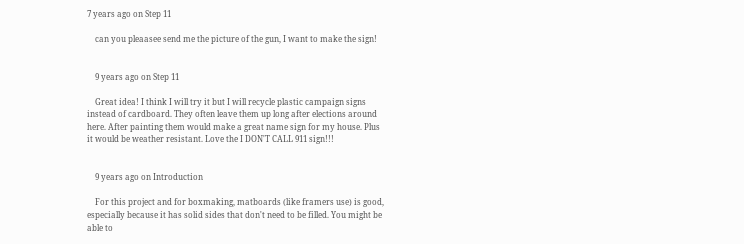7 years ago on Step 11

    can you pleaasee send me the picture of the gun, I want to make the sign!


    9 years ago on Step 11

    Great idea! I think I will try it but I will recycle plastic campaign signs instead of cardboard. They often leave them up long after elections around here. After painting them would make a great name sign for my house. Plus it would be weather resistant. Love the I DON'T CALL 911 sign!!!


    9 years ago on Introduction

    For this project and for boxmaking, matboards (like framers use) is good, especially because it has solid sides that don't need to be filled. You might be able to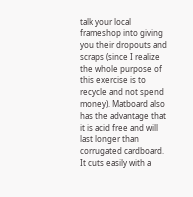talk your local frameshop into giving you their dropouts and scraps (since I realize the whole purpose of this exercise is to recycle and not spend money). Matboard also has the advantage that it is acid free and will last longer than corrugated cardboard. It cuts easily with a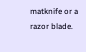matknife or a razor blade.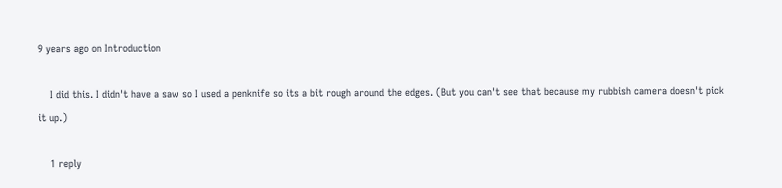9 years ago on Introduction

    I did this. I didn't have a saw so I used a penknife so its a bit rough around the edges. (But you can't see that because my rubbish camera doesn't pick it up.)

    1 reply